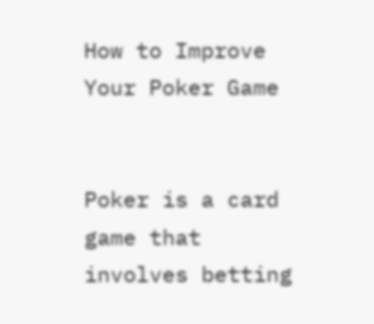How to Improve Your Poker Game


Poker is a card game that involves betting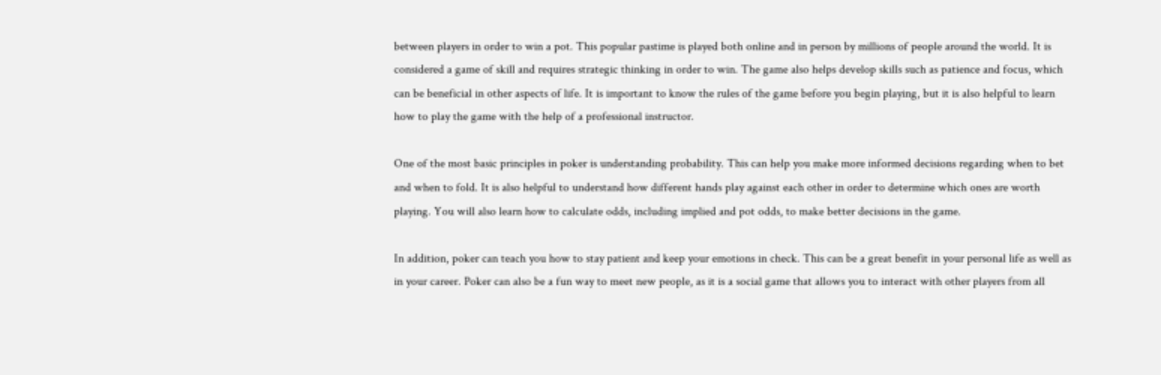between players in order to win a pot. This popular pastime is played both online and in person by millions of people around the world. It is considered a game of skill and requires strategic thinking in order to win. The game also helps develop skills such as patience and focus, which can be beneficial in other aspects of life. It is important to know the rules of the game before you begin playing, but it is also helpful to learn how to play the game with the help of a professional instructor.

One of the most basic principles in poker is understanding probability. This can help you make more informed decisions regarding when to bet and when to fold. It is also helpful to understand how different hands play against each other in order to determine which ones are worth playing. You will also learn how to calculate odds, including implied and pot odds, to make better decisions in the game.

In addition, poker can teach you how to stay patient and keep your emotions in check. This can be a great benefit in your personal life as well as in your career. Poker can also be a fun way to meet new people, as it is a social game that allows you to interact with other players from all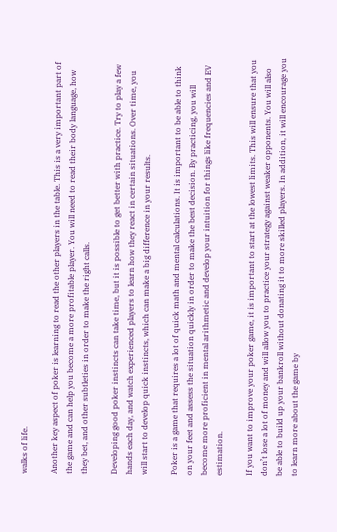walks of life.

Another key aspect of poker is learning to read the other players in the table. This is a very important part of the game and can help you become a more profitable player. You will need to read their body language, how they bet, and other subtleties in order to make the right calls.

Developing good poker instincts can take time, but it is possible to get better with practice. Try to play a few hands each day, and watch experienced players to learn how they react in certain situations. Over time, you will start to develop quick instincts, which can make a big difference in your results.

Poker is a game that requires a lot of quick math and mental calculations. It is important to be able to think on your feet and assess the situation quickly in order to make the best decision. By practicing, you will become more proficient in mental arithmetic and develop your intuition for things like frequencies and EV estimation.

If you want to improve your poker game, it is important to start at the lowest limits. This will ensure that you don’t lose a lot of money and will allow you to practice your strategy against weaker opponents. You will also be able to build up your bankroll without donating it to more skilled players. In addition, it will encourage you to learn more about the game by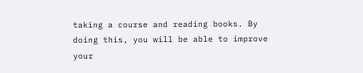taking a course and reading books. By doing this, you will be able to improve your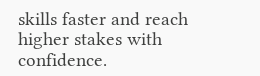skills faster and reach higher stakes with confidence.